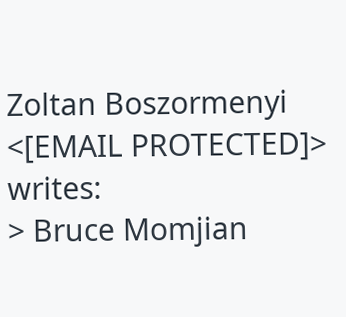Zoltan Boszormenyi <[EMAIL PROTECTED]> writes:
> Bruce Momjian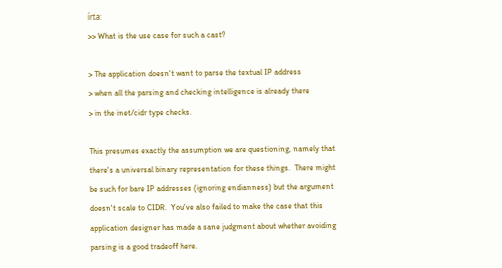írta:
>> What is the use case for such a cast?

> The application doesn't want to parse the textual IP address
> when all the parsing and checking intelligence is already there
> in the inet/cidr type checks.

This presumes exactly the assumption we are questioning, namely that
there's a universal binary representation for these things.  There might
be such for bare IP addresses (ignoring endianness) but the argument
doesn't scale to CIDR.  You've also failed to make the case that this
application designer has made a sane judgment about whether avoiding
parsing is a good tradeoff here.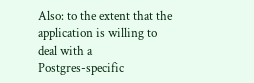Also: to the extent that the application is willing to deal with a
Postgres-specific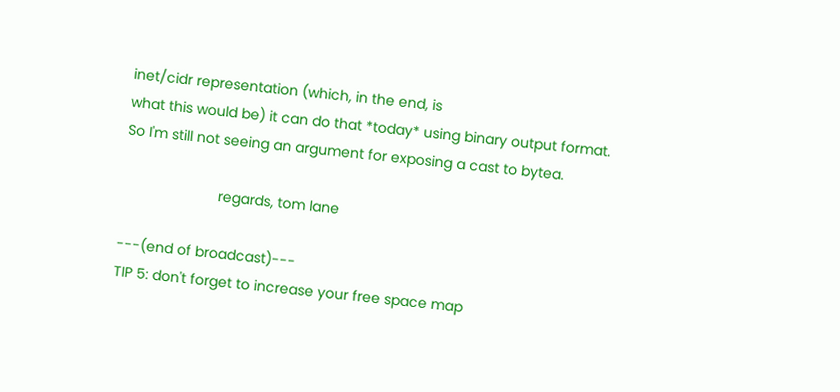inet/cidr representation (which, in the end, is
what this would be) it can do that *today* using binary output format.
So I'm still not seeing an argument for exposing a cast to bytea.

                        regards, tom lane

---(end of broadcast)---
TIP 5: don't forget to increase your free space map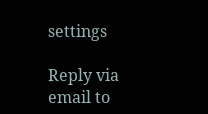settings

Reply via email to